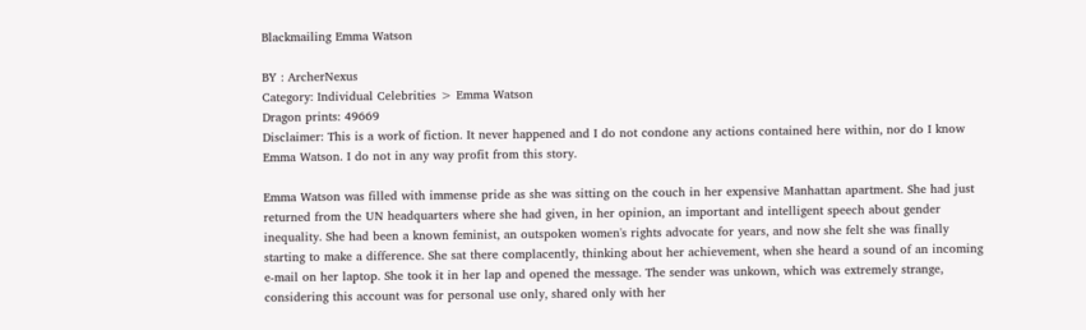Blackmailing Emma Watson

BY : ArcherNexus
Category: Individual Celebrities > Emma Watson
Dragon prints: 49669
Disclaimer: This is a work of fiction. It never happened and I do not condone any actions contained here within, nor do I know Emma Watson. I do not in any way profit from this story.

Emma Watson was filled with immense pride as she was sitting on the couch in her expensive Manhattan apartment. She had just returned from the UN headquarters where she had given, in her opinion, an important and intelligent speech about gender inequality. She had been a known feminist, an outspoken women's rights advocate for years, and now she felt she was finally starting to make a difference. She sat there complacently, thinking about her achievement, when she heard a sound of an incoming e-mail on her laptop. She took it in her lap and opened the message. The sender was unkown, which was extremely strange, considering this account was for personal use only, shared only with her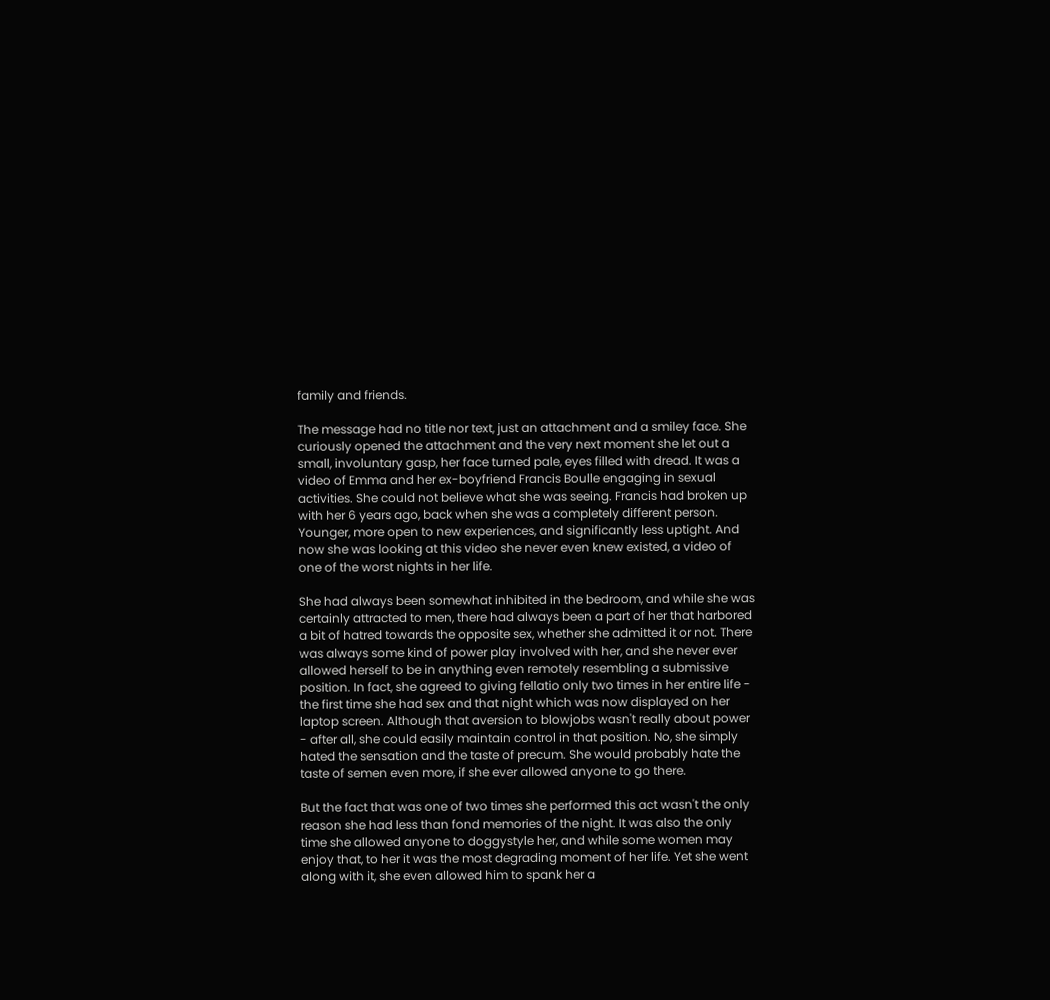family and friends.

The message had no title nor text, just an attachment and a smiley face. She curiously opened the attachment and the very next moment she let out a small, involuntary gasp, her face turned pale, eyes filled with dread. It was a video of Emma and her ex-boyfriend Francis Boulle engaging in sexual activities. She could not believe what she was seeing. Francis had broken up with her 6 years ago, back when she was a completely different person. Younger, more open to new experiences, and significantly less uptight. And now she was looking at this video she never even knew existed, a video of one of the worst nights in her life.

She had always been somewhat inhibited in the bedroom, and while she was certainly attracted to men, there had always been a part of her that harbored a bit of hatred towards the opposite sex, whether she admitted it or not. There was always some kind of power play involved with her, and she never ever allowed herself to be in anything even remotely resembling a submissive position. In fact, she agreed to giving fellatio only two times in her entire life - the first time she had sex and that night which was now displayed on her laptop screen. Although that aversion to blowjobs wasn't really about power - after all, she could easily maintain control in that position. No, she simply hated the sensation and the taste of precum. She would probably hate the taste of semen even more, if she ever allowed anyone to go there.

But the fact that was one of two times she performed this act wasn't the only reason she had less than fond memories of the night. It was also the only time she allowed anyone to doggystyle her, and while some women may enjoy that, to her it was the most degrading moment of her life. Yet she went along with it, she even allowed him to spank her a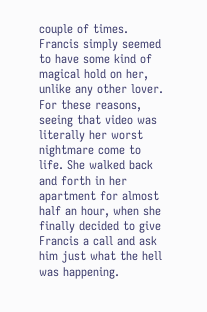couple of times. Francis simply seemed to have some kind of magical hold on her, unlike any other lover. For these reasons, seeing that video was literally her worst nightmare come to life. She walked back and forth in her apartment for almost half an hour, when she finally decided to give Francis a call and ask him just what the hell was happening.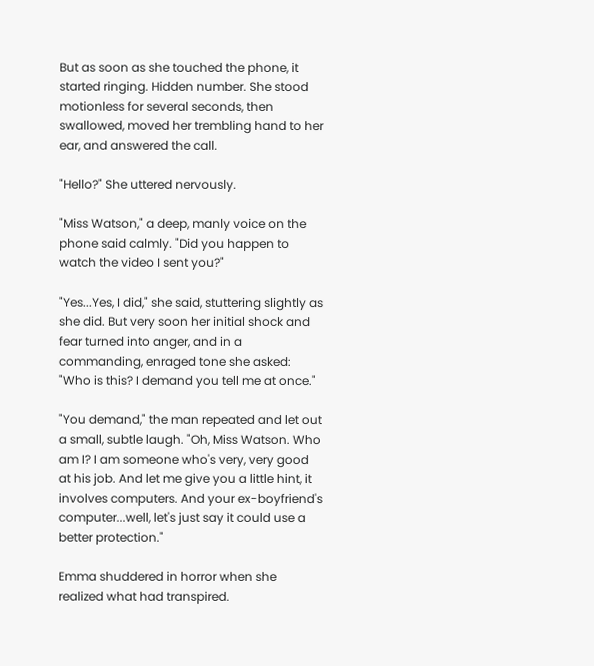But as soon as she touched the phone, it started ringing. Hidden number. She stood motionless for several seconds, then swallowed, moved her trembling hand to her ear, and answered the call.

"Hello?" She uttered nervously.

"Miss Watson," a deep, manly voice on the phone said calmly. "Did you happen to watch the video I sent you?"

"Yes...Yes, I did," she said, stuttering slightly as she did. But very soon her initial shock and fear turned into anger, and in a commanding, enraged tone she asked: "Who is this? I demand you tell me at once."

"You demand," the man repeated and let out a small, subtle laugh. "Oh, Miss Watson. Who am I? I am someone who's very, very good at his job. And let me give you a little hint, it involves computers. And your ex-boyfriend's computer...well, let's just say it could use a better protection."

Emma shuddered in horror when she realized what had transpired.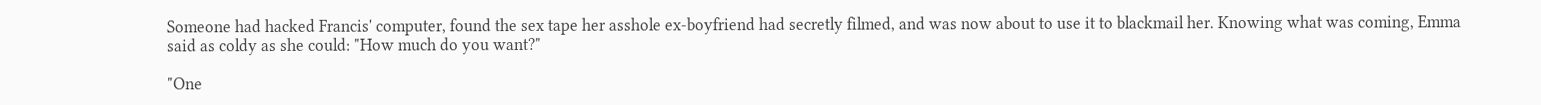Someone had hacked Francis' computer, found the sex tape her asshole ex-boyfriend had secretly filmed, and was now about to use it to blackmail her. Knowing what was coming, Emma said as coldy as she could: "How much do you want?"

"One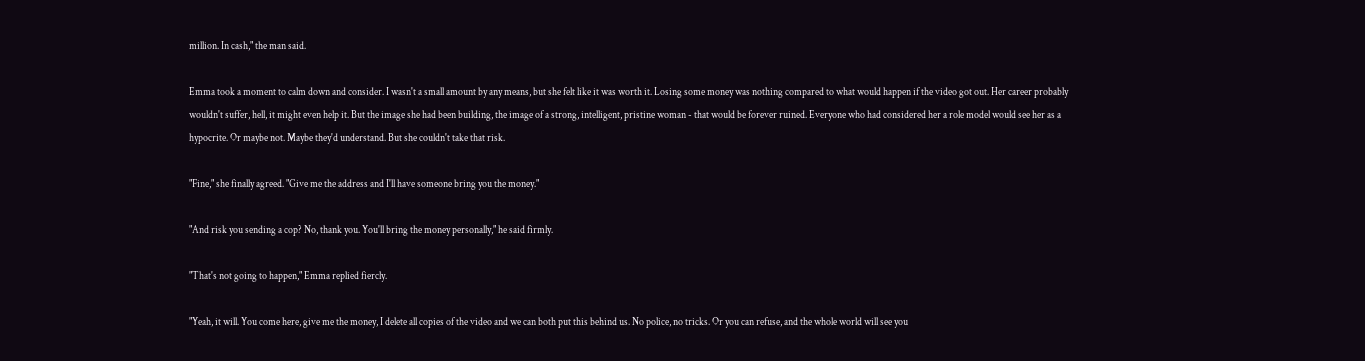million. In cash," the man said.

Emma took a moment to calm down and consider. I wasn't a small amount by any means, but she felt like it was worth it. Losing some money was nothing compared to what would happen if the video got out. Her career probably wouldn't suffer, hell, it might even help it. But the image she had been building, the image of a strong, intelligent, pristine woman - that would be forever ruined. Everyone who had considered her a role model would see her as a hypocrite. Or maybe not. Maybe they'd understand. But she couldn't take that risk.

"Fine," she finally agreed. "Give me the address and I'll have someone bring you the money."

"And risk you sending a cop? No, thank you. You'll bring the money personally," he said firmly.

"That's not going to happen," Emma replied fiercly.

"Yeah, it will. You come here, give me the money, I delete all copies of the video and we can both put this behind us. No police, no tricks. Or you can refuse, and the whole world will see you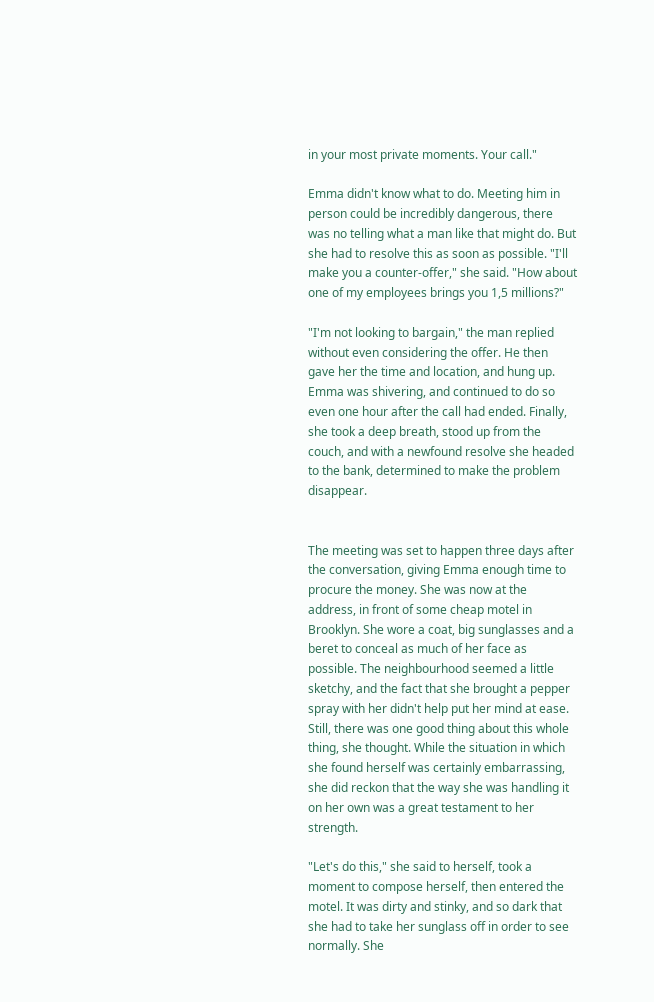in your most private moments. Your call."

Emma didn't know what to do. Meeting him in person could be incredibly dangerous, there was no telling what a man like that might do. But she had to resolve this as soon as possible. "I'll make you a counter-offer," she said. "How about one of my employees brings you 1,5 millions?"

"I'm not looking to bargain," the man replied without even considering the offer. He then gave her the time and location, and hung up. Emma was shivering, and continued to do so even one hour after the call had ended. Finally, she took a deep breath, stood up from the couch, and with a newfound resolve she headed to the bank, determined to make the problem disappear.


The meeting was set to happen three days after the conversation, giving Emma enough time to procure the money. She was now at the address, in front of some cheap motel in Brooklyn. She wore a coat, big sunglasses and a beret to conceal as much of her face as possible. The neighbourhood seemed a little sketchy, and the fact that she brought a pepper spray with her didn't help put her mind at ease. Still, there was one good thing about this whole thing, she thought. While the situation in which she found herself was certainly embarrassing, she did reckon that the way she was handling it on her own was a great testament to her strength.

"Let's do this," she said to herself, took a moment to compose herself, then entered the motel. It was dirty and stinky, and so dark that she had to take her sunglass off in order to see normally. She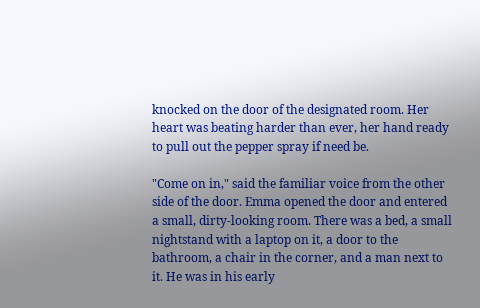knocked on the door of the designated room. Her heart was beating harder than ever, her hand ready to pull out the pepper spray if need be.

"Come on in," said the familiar voice from the other side of the door. Emma opened the door and entered a small, dirty-looking room. There was a bed, a small nightstand with a laptop on it, a door to the bathroom, a chair in the corner, and a man next to it. He was in his early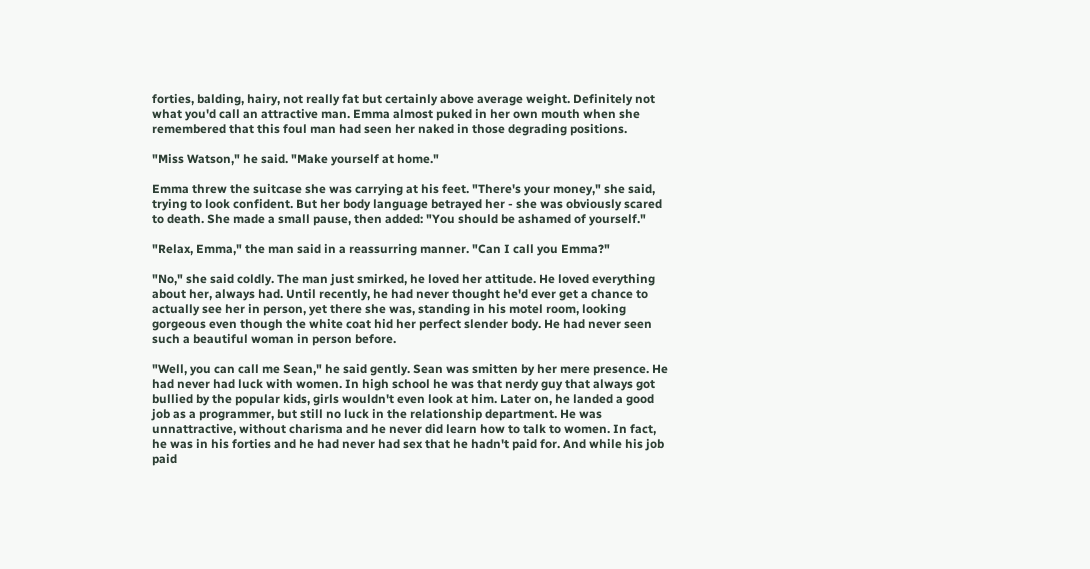forties, balding, hairy, not really fat but certainly above average weight. Definitely not what you'd call an attractive man. Emma almost puked in her own mouth when she remembered that this foul man had seen her naked in those degrading positions.

"Miss Watson," he said. "Make yourself at home."

Emma threw the suitcase she was carrying at his feet. "There's your money," she said, trying to look confident. But her body language betrayed her - she was obviously scared to death. She made a small pause, then added: "You should be ashamed of yourself."

"Relax, Emma," the man said in a reassurring manner. "Can I call you Emma?"

"No," she said coldly. The man just smirked, he loved her attitude. He loved everything about her, always had. Until recently, he had never thought he'd ever get a chance to actually see her in person, yet there she was, standing in his motel room, looking gorgeous even though the white coat hid her perfect slender body. He had never seen such a beautiful woman in person before.

"Well, you can call me Sean," he said gently. Sean was smitten by her mere presence. He had never had luck with women. In high school he was that nerdy guy that always got bullied by the popular kids, girls wouldn't even look at him. Later on, he landed a good job as a programmer, but still no luck in the relationship department. He was unnattractive, without charisma and he never did learn how to talk to women. In fact, he was in his forties and he had never had sex that he hadn't paid for. And while his job paid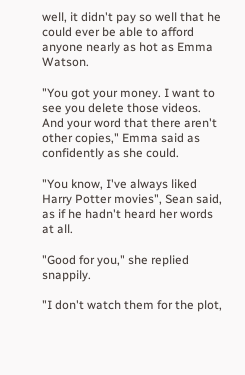well, it didn't pay so well that he could ever be able to afford anyone nearly as hot as Emma Watson.

"You got your money. I want to see you delete those videos. And your word that there aren't other copies," Emma said as confidently as she could.

"You know, I've always liked Harry Potter movies", Sean said, as if he hadn't heard her words at all.

"Good for you," she replied snappily.

"I don't watch them for the plot,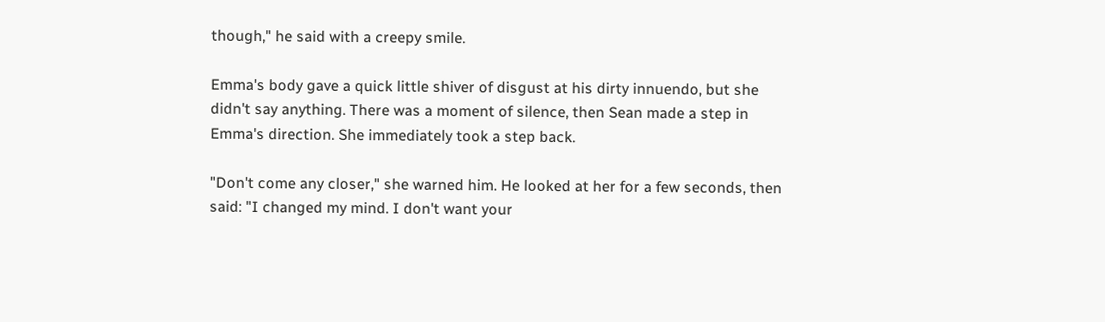though," he said with a creepy smile.

Emma's body gave a quick little shiver of disgust at his dirty innuendo, but she didn't say anything. There was a moment of silence, then Sean made a step in Emma's direction. She immediately took a step back.

"Don't come any closer," she warned him. He looked at her for a few seconds, then said: "I changed my mind. I don't want your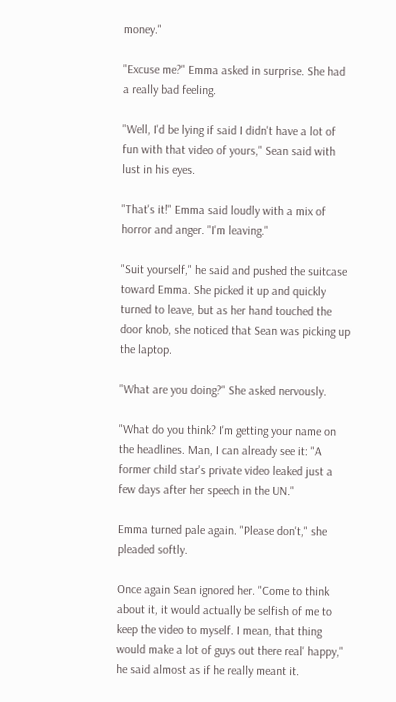money."

"Excuse me?" Emma asked in surprise. She had a really bad feeling.

"Well, I'd be lying if said I didn't have a lot of fun with that video of yours," Sean said with lust in his eyes.

"That's it!" Emma said loudly with a mix of horror and anger. "I'm leaving."

"Suit yourself," he said and pushed the suitcase toward Emma. She picked it up and quickly turned to leave, but as her hand touched the door knob, she noticed that Sean was picking up the laptop.

"What are you doing?" She asked nervously.

"What do you think? I'm getting your name on the headlines. Man, I can already see it: "A former child star's private video leaked just a few days after her speech in the UN."

Emma turned pale again. "Please don't," she pleaded softly.

Once again Sean ignored her. "Come to think about it, it would actually be selfish of me to keep the video to myself. I mean, that thing would make a lot of guys out there real' happy," he said almost as if he really meant it.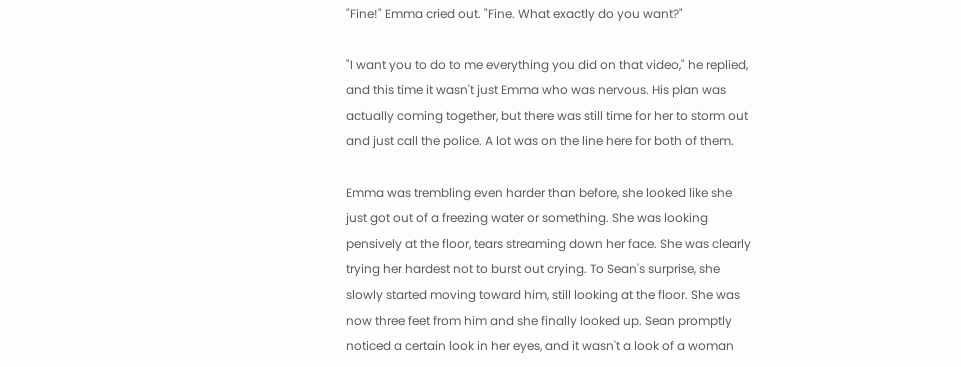"Fine!" Emma cried out. "Fine. What exactly do you want?"

"I want you to do to me everything you did on that video," he replied, and this time it wasn't just Emma who was nervous. His plan was actually coming together, but there was still time for her to storm out and just call the police. A lot was on the line here for both of them.

Emma was trembling even harder than before, she looked like she just got out of a freezing water or something. She was looking pensively at the floor, tears streaming down her face. She was clearly trying her hardest not to burst out crying. To Sean's surprise, she slowly started moving toward him, still looking at the floor. She was now three feet from him and she finally looked up. Sean promptly noticed a certain look in her eyes, and it wasn't a look of a woman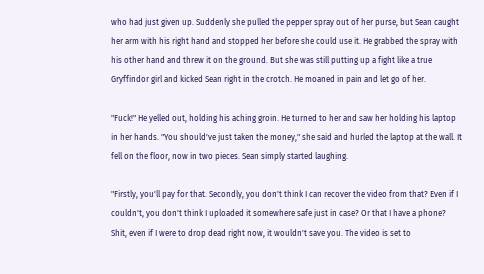who had just given up. Suddenly she pulled the pepper spray out of her purse, but Sean caught her arm with his right hand and stopped her before she could use it. He grabbed the spray with his other hand and threw it on the ground. But she was still putting up a fight like a true Gryffindor girl and kicked Sean right in the crotch. He moaned in pain and let go of her.

"Fuck!" He yelled out, holding his aching groin. He turned to her and saw her holding his laptop in her hands. "You should've just taken the money," she said and hurled the laptop at the wall. It fell on the floor, now in two pieces. Sean simply started laughing.

"Firstly, you'll pay for that. Secondly, you don't think I can recover the video from that? Even if I couldn't, you don't think I uploaded it somewhere safe just in case? Or that I have a phone? Shit, even if I were to drop dead right now, it wouldn't save you. The video is set to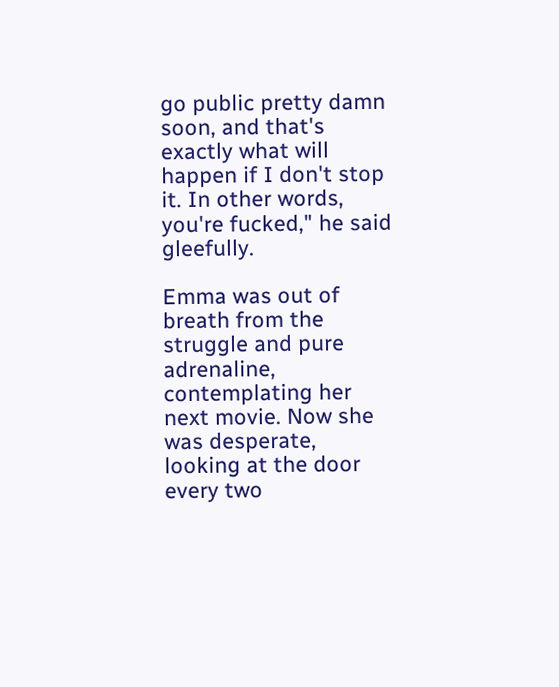go public pretty damn soon, and that's exactly what will happen if I don't stop it. In other words, you're fucked," he said gleefully.

Emma was out of breath from the struggle and pure adrenaline, contemplating her next movie. Now she was desperate, looking at the door every two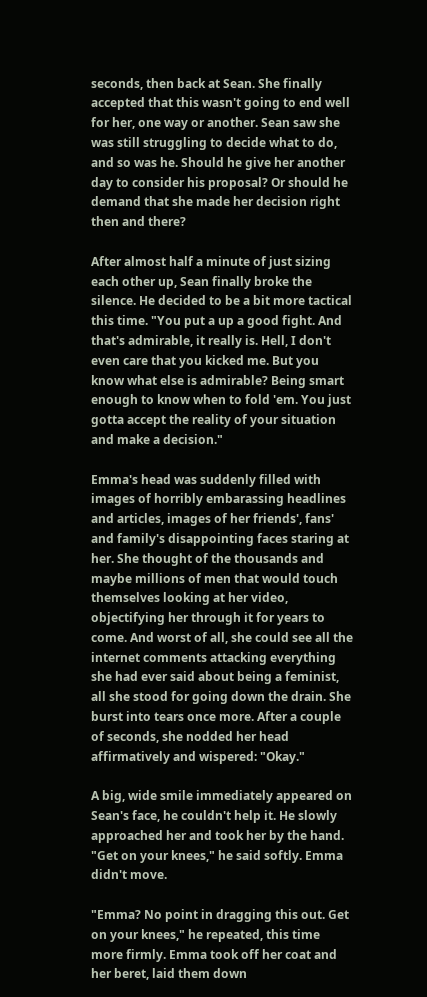seconds, then back at Sean. She finally accepted that this wasn't going to end well for her, one way or another. Sean saw she was still struggling to decide what to do, and so was he. Should he give her another day to consider his proposal? Or should he demand that she made her decision right then and there?

After almost half a minute of just sizing each other up, Sean finally broke the silence. He decided to be a bit more tactical this time. "You put a up a good fight. And that's admirable, it really is. Hell, I don't even care that you kicked me. But you know what else is admirable? Being smart enough to know when to fold 'em. You just gotta accept the reality of your situation and make a decision."

Emma's head was suddenly filled with images of horribly embarassing headlines and articles, images of her friends', fans' and family's disappointing faces staring at her. She thought of the thousands and maybe millions of men that would touch themselves looking at her video, objectifying her through it for years to come. And worst of all, she could see all the internet comments attacking everything she had ever said about being a feminist, all she stood for going down the drain. She burst into tears once more. After a couple of seconds, she nodded her head affirmatively and wispered: "Okay."

A big, wide smile immediately appeared on Sean's face, he couldn't help it. He slowly approached her and took her by the hand. "Get on your knees," he said softly. Emma didn't move.

"Emma? No point in dragging this out. Get on your knees," he repeated, this time more firmly. Emma took off her coat and her beret, laid them down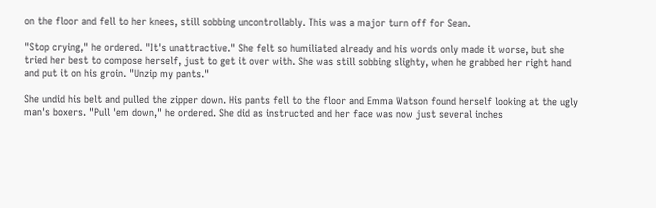on the floor and fell to her knees, still sobbing uncontrollably. This was a major turn off for Sean.

"Stop crying," he ordered. "It's unattractive." She felt so humiliated already and his words only made it worse, but she tried her best to compose herself, just to get it over with. She was still sobbing slighty, when he grabbed her right hand and put it on his groin. "Unzip my pants."

She undid his belt and pulled the zipper down. His pants fell to the floor and Emma Watson found herself looking at the ugly man's boxers. "Pull 'em down," he ordered. She did as instructed and her face was now just several inches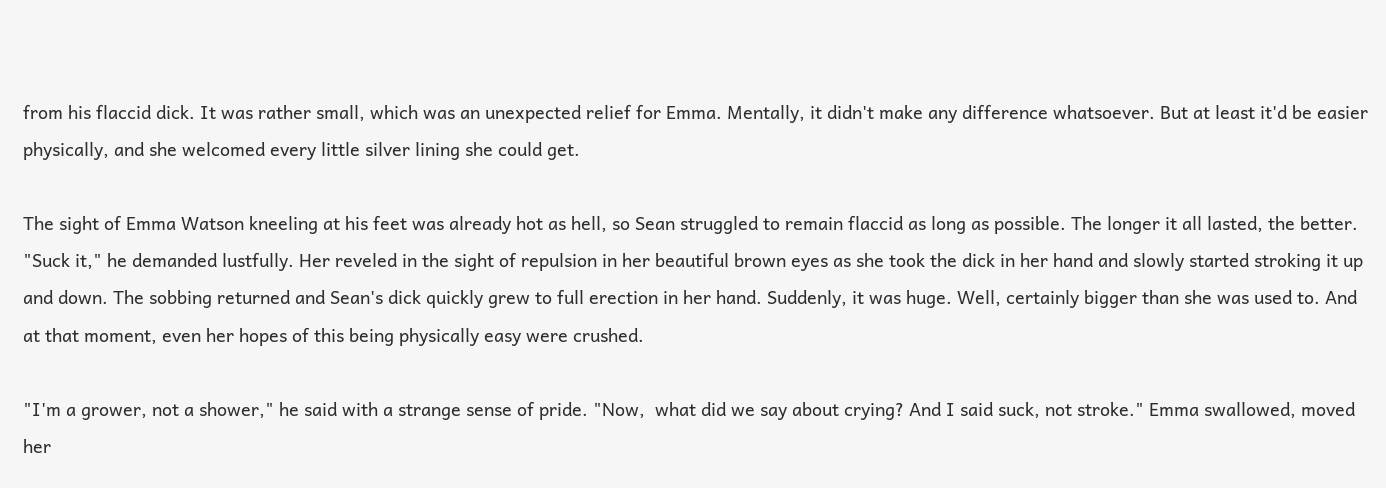from his flaccid dick. It was rather small, which was an unexpected relief for Emma. Mentally, it didn't make any difference whatsoever. But at least it'd be easier physically, and she welcomed every little silver lining she could get.

The sight of Emma Watson kneeling at his feet was already hot as hell, so Sean struggled to remain flaccid as long as possible. The longer it all lasted, the better. "Suck it," he demanded lustfully. Her reveled in the sight of repulsion in her beautiful brown eyes as she took the dick in her hand and slowly started stroking it up and down. The sobbing returned and Sean's dick quickly grew to full erection in her hand. Suddenly, it was huge. Well, certainly bigger than she was used to. And at that moment, even her hopes of this being physically easy were crushed.

"I'm a grower, not a shower," he said with a strange sense of pride. "Now,  what did we say about crying? And I said suck, not stroke." Emma swallowed, moved her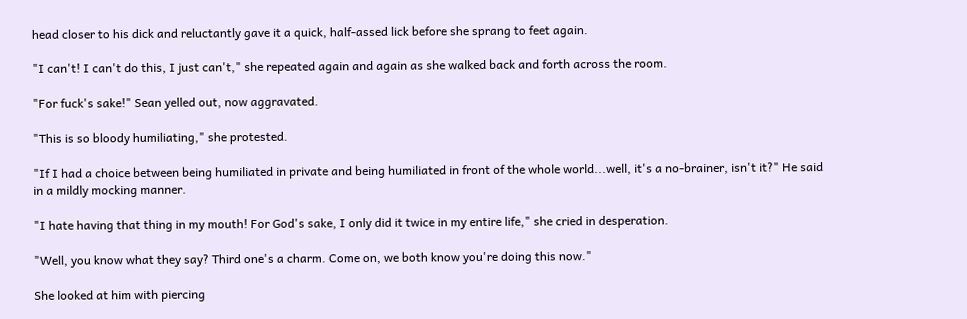head closer to his dick and reluctantly gave it a quick, half-assed lick before she sprang to feet again.

"I can't! I can't do this, I just can't," she repeated again and again as she walked back and forth across the room.

"For fuck's sake!" Sean yelled out, now aggravated.

"This is so bloody humiliating," she protested.

"If I had a choice between being humiliated in private and being humiliated in front of the whole world...well, it's a no-brainer, isn't it?" He said in a mildly mocking manner.

"I hate having that thing in my mouth! For God's sake, I only did it twice in my entire life," she cried in desperation.

"Well, you know what they say? Third one's a charm. Come on, we both know you're doing this now."

She looked at him with piercing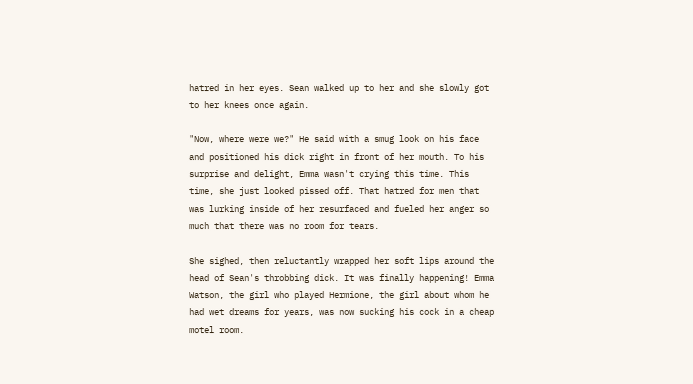hatred in her eyes. Sean walked up to her and she slowly got to her knees once again.

"Now, where were we?" He said with a smug look on his face and positioned his dick right in front of her mouth. To his surprise and delight, Emma wasn't crying this time. This time, she just looked pissed off. That hatred for men that was lurking inside of her resurfaced and fueled her anger so much that there was no room for tears.

She sighed, then reluctantly wrapped her soft lips around the head of Sean's throbbing dick. It was finally happening! Emma Watson, the girl who played Hermione, the girl about whom he had wet dreams for years, was now sucking his cock in a cheap motel room.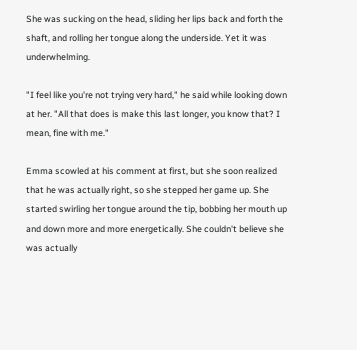She was sucking on the head, sliding her lips back and forth the shaft, and rolling her tongue along the underside. Yet it was underwhelming.

"I feel like you're not trying very hard," he said while looking down at her. "All that does is make this last longer, you know that? I mean, fine with me."

Emma scowled at his comment at first, but she soon realized that he was actually right, so she stepped her game up. She started swirling her tongue around the tip, bobbing her mouth up and down more and more energetically. She couldn't believe she was actually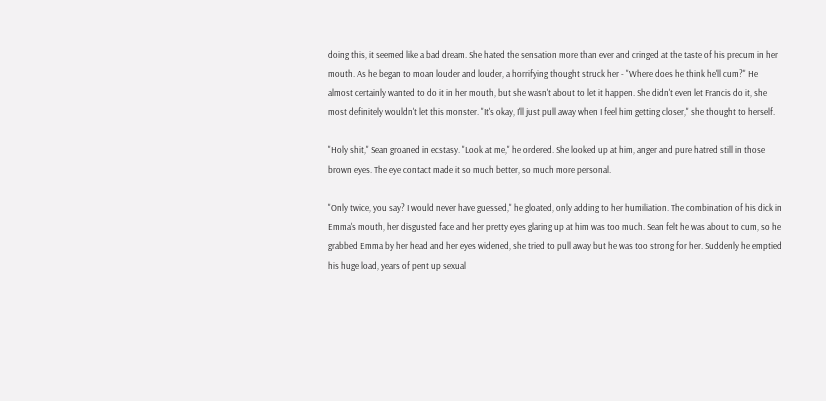doing this, it seemed like a bad dream. She hated the sensation more than ever and cringed at the taste of his precum in her mouth. As he began to moan louder and louder, a horrifying thought struck her - "Where does he think he'll cum?" He almost certainly wanted to do it in her mouth, but she wasn't about to let it happen. She didn't even let Francis do it, she most definitely wouldn't let this monster. "It's okay, I'll just pull away when I feel him getting closer," she thought to herself.

"Holy shit," Sean groaned in ecstasy. "Look at me," he ordered. She looked up at him, anger and pure hatred still in those brown eyes. The eye contact made it so much better, so much more personal.

"Only twice, you say? I would never have guessed," he gloated, only adding to her humiliation. The combination of his dick in Emma's mouth, her disgusted face and her pretty eyes glaring up at him was too much. Sean felt he was about to cum, so he grabbed Emma by her head and her eyes widened, she tried to pull away but he was too strong for her. Suddenly he emptied his huge load, years of pent up sexual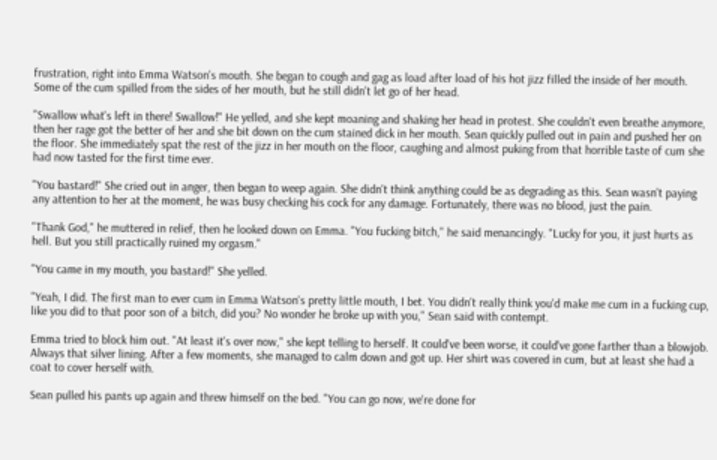frustration, right into Emma Watson's mouth. She began to cough and gag as load after load of his hot jizz filled the inside of her mouth. Some of the cum spilled from the sides of her mouth, but he still didn't let go of her head.

"Swallow what's left in there! Swallow!" He yelled, and she kept moaning and shaking her head in protest. She couldn't even breathe anymore, then her rage got the better of her and she bit down on the cum stained dick in her mouth. Sean quickly pulled out in pain and pushed her on the floor. She immediately spat the rest of the jizz in her mouth on the floor, caughing and almost puking from that horrible taste of cum she had now tasted for the first time ever.

"You bastard!" She cried out in anger, then began to weep again. She didn't think anything could be as degrading as this. Sean wasn't paying any attention to her at the moment, he was busy checking his cock for any damage. Fortunately, there was no blood, just the pain.

"Thank God," he muttered in relief, then he looked down on Emma. "You fucking bitch," he said menancingly. "Lucky for you, it just hurts as hell. But you still practically ruined my orgasm."

"You came in my mouth, you bastard!" She yelled.

"Yeah, I did. The first man to ever cum in Emma Watson's pretty little mouth, I bet. You didn't really think you'd make me cum in a fucking cup, like you did to that poor son of a bitch, did you? No wonder he broke up with you," Sean said with contempt.

Emma tried to block him out. "At least it's over now," she kept telling to herself. It could've been worse, it could've gone farther than a blowjob. Always that silver lining. After a few moments, she managed to calm down and got up. Her shirt was covered in cum, but at least she had a coat to cover herself with.

Sean pulled his pants up again and threw himself on the bed. "You can go now, we're done for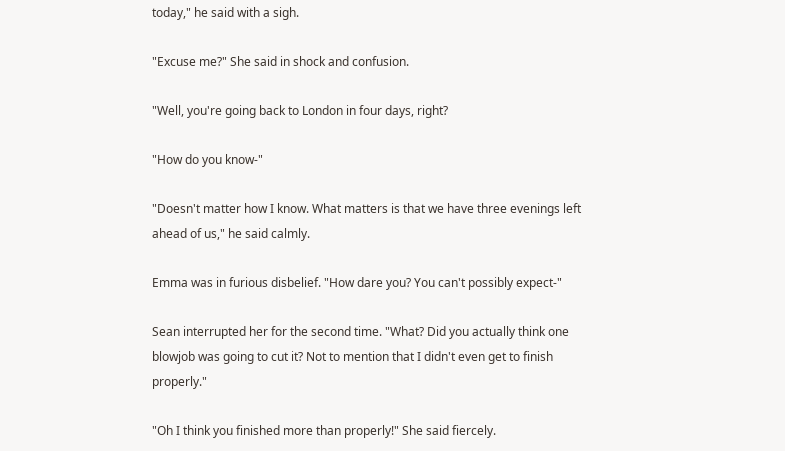today," he said with a sigh.

"Excuse me?" She said in shock and confusion.

"Well, you're going back to London in four days, right?

"How do you know-"

"Doesn't matter how I know. What matters is that we have three evenings left ahead of us," he said calmly.

Emma was in furious disbelief. "How dare you? You can't possibly expect-"

Sean interrupted her for the second time. "What? Did you actually think one blowjob was going to cut it? Not to mention that I didn't even get to finish properly."

"Oh I think you finished more than properly!" She said fiercely.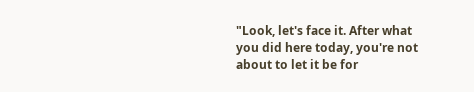"Look, let's face it. After what you did here today, you're not about to let it be for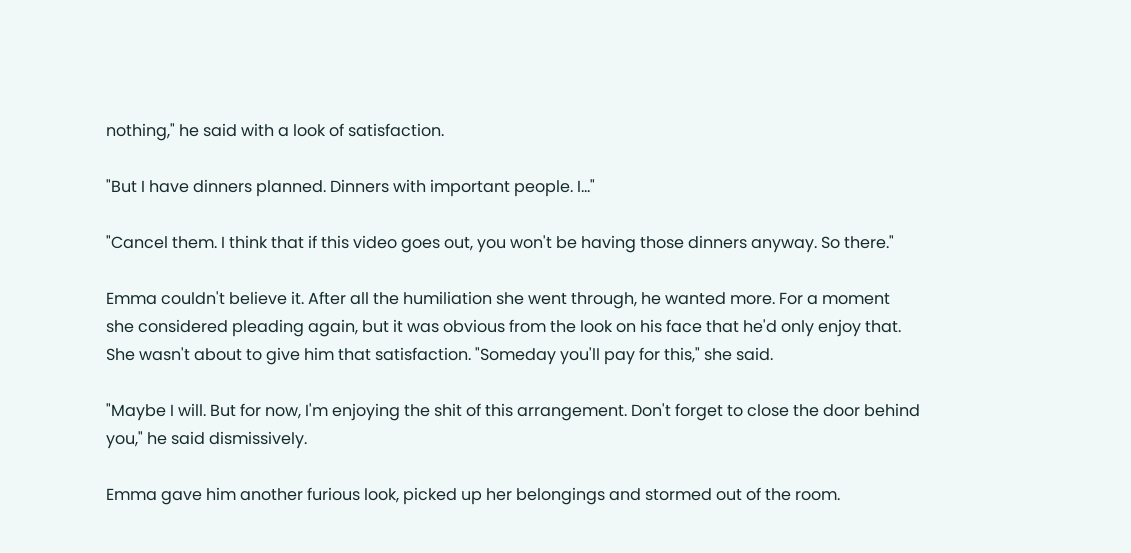nothing," he said with a look of satisfaction.

"But I have dinners planned. Dinners with important people. I..."

"Cancel them. I think that if this video goes out, you won't be having those dinners anyway. So there."

Emma couldn't believe it. After all the humiliation she went through, he wanted more. For a moment she considered pleading again, but it was obvious from the look on his face that he'd only enjoy that. She wasn't about to give him that satisfaction. "Someday you'll pay for this," she said.

"Maybe I will. But for now, I'm enjoying the shit of this arrangement. Don't forget to close the door behind you," he said dismissively.

Emma gave him another furious look, picked up her belongings and stormed out of the room.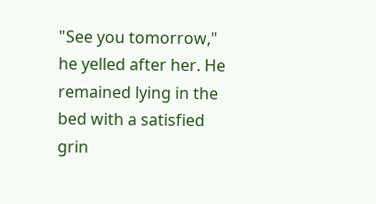"See you tomorrow," he yelled after her. He remained lying in the bed with a satisfied grin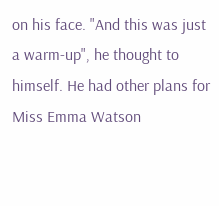on his face. "And this was just a warm-up", he thought to himself. He had other plans for Miss Emma Watson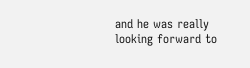and he was really looking forward to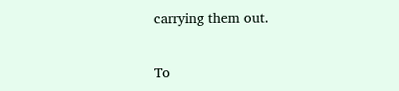carrying them out.


To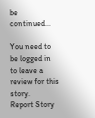be continued...

You need to be logged in to leave a review for this story.
Report Story